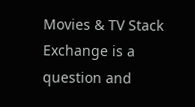Movies & TV Stack Exchange is a question and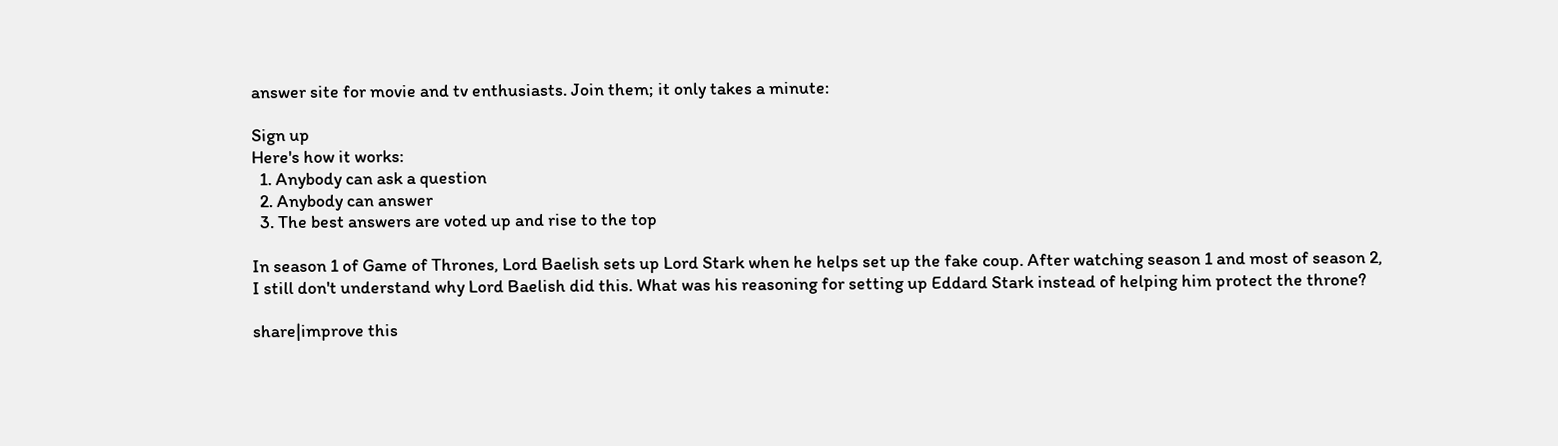answer site for movie and tv enthusiasts. Join them; it only takes a minute:

Sign up
Here's how it works:
  1. Anybody can ask a question
  2. Anybody can answer
  3. The best answers are voted up and rise to the top

In season 1 of Game of Thrones, Lord Baelish sets up Lord Stark when he helps set up the fake coup. After watching season 1 and most of season 2, I still don't understand why Lord Baelish did this. What was his reasoning for setting up Eddard Stark instead of helping him protect the throne?

share|improve this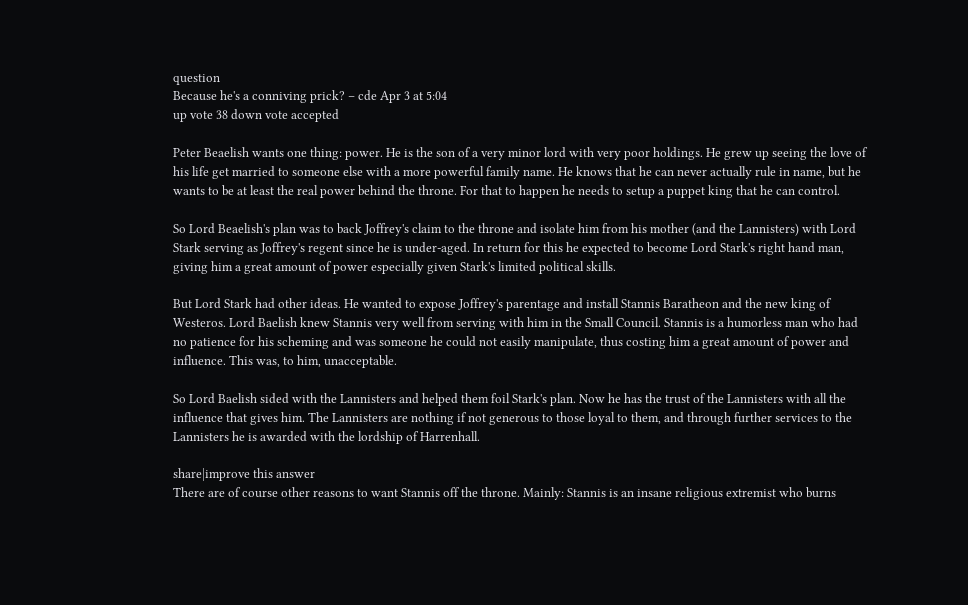question
Because he's a conniving prick? – cde Apr 3 at 5:04
up vote 38 down vote accepted

Peter Beaelish wants one thing: power. He is the son of a very minor lord with very poor holdings. He grew up seeing the love of his life get married to someone else with a more powerful family name. He knows that he can never actually rule in name, but he wants to be at least the real power behind the throne. For that to happen he needs to setup a puppet king that he can control.

So Lord Beaelish's plan was to back Joffrey's claim to the throne and isolate him from his mother (and the Lannisters) with Lord Stark serving as Joffrey's regent since he is under-aged. In return for this he expected to become Lord Stark's right hand man, giving him a great amount of power especially given Stark's limited political skills.

But Lord Stark had other ideas. He wanted to expose Joffrey's parentage and install Stannis Baratheon and the new king of Westeros. Lord Baelish knew Stannis very well from serving with him in the Small Council. Stannis is a humorless man who had no patience for his scheming and was someone he could not easily manipulate, thus costing him a great amount of power and influence. This was, to him, unacceptable.

So Lord Baelish sided with the Lannisters and helped them foil Stark's plan. Now he has the trust of the Lannisters with all the influence that gives him. The Lannisters are nothing if not generous to those loyal to them, and through further services to the Lannisters he is awarded with the lordship of Harrenhall.

share|improve this answer
There are of course other reasons to want Stannis off the throne. Mainly: Stannis is an insane religious extremist who burns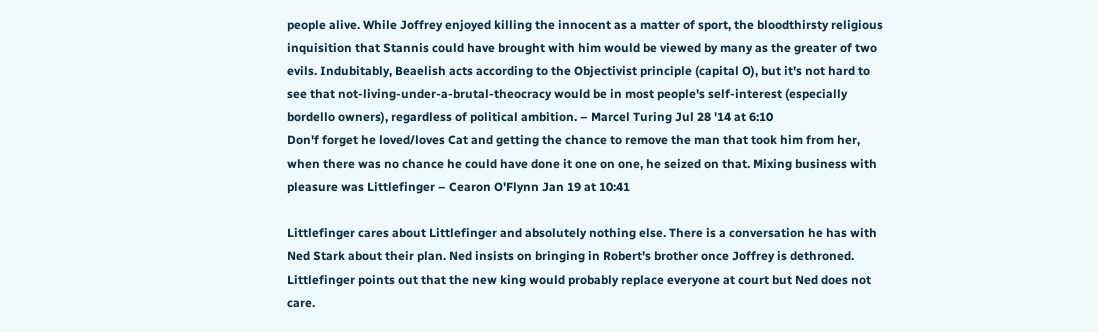people alive. While Joffrey enjoyed killing the innocent as a matter of sport, the bloodthirsty religious inquisition that Stannis could have brought with him would be viewed by many as the greater of two evils. Indubitably, Beaelish acts according to the Objectivist principle (capital O), but it's not hard to see that not-living-under-a-brutal-theocracy would be in most people's self-interest (especially bordello owners), regardless of political ambition. – Marcel Turing Jul 28 '14 at 6:10
Don'f forget he loved/loves Cat and getting the chance to remove the man that took him from her, when there was no chance he could have done it one on one, he seized on that. Mixing business with pleasure was Littlefinger – Cearon O'Flynn Jan 19 at 10:41

Littlefinger cares about Littlefinger and absolutely nothing else. There is a conversation he has with Ned Stark about their plan. Ned insists on bringing in Robert's brother once Joffrey is dethroned. Littlefinger points out that the new king would probably replace everyone at court but Ned does not care.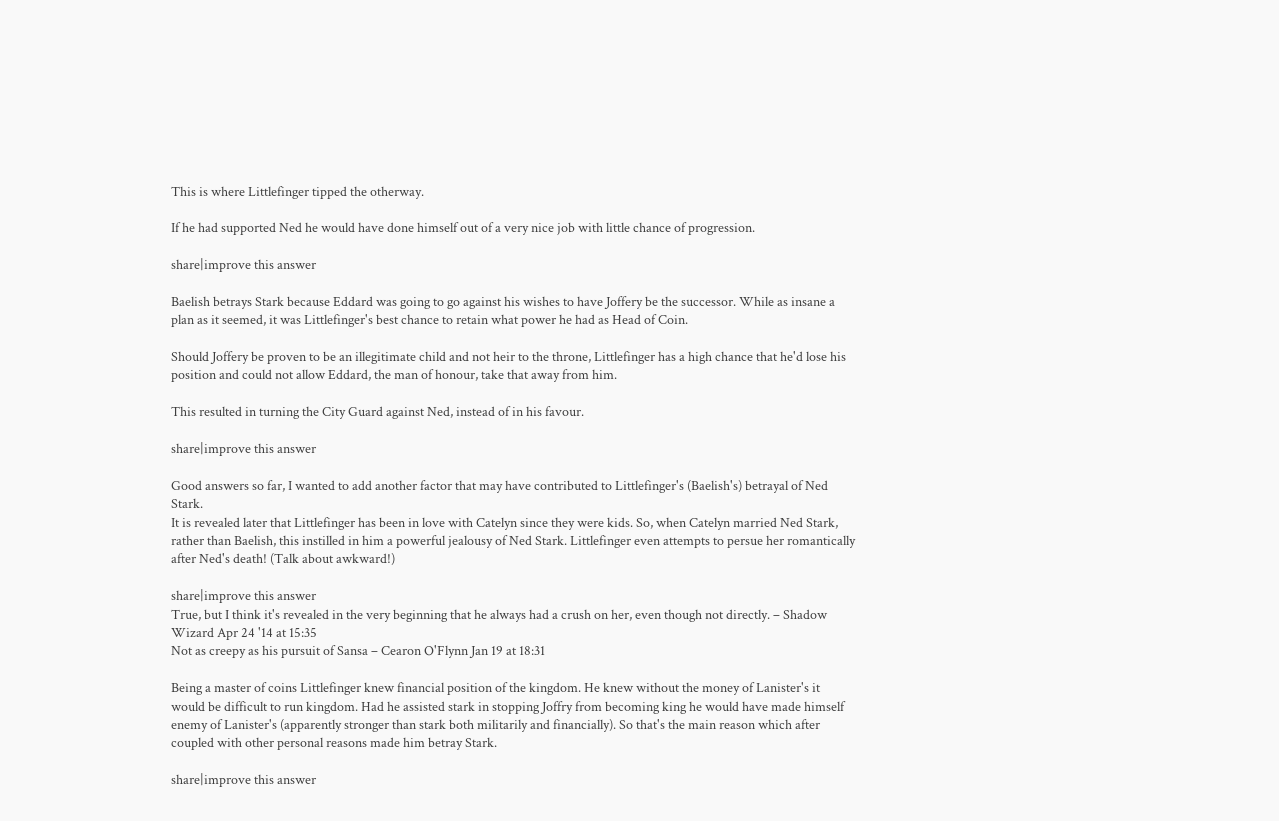This is where Littlefinger tipped the otherway.

If he had supported Ned he would have done himself out of a very nice job with little chance of progression.

share|improve this answer

Baelish betrays Stark because Eddard was going to go against his wishes to have Joffery be the successor. While as insane a plan as it seemed, it was Littlefinger's best chance to retain what power he had as Head of Coin.

Should Joffery be proven to be an illegitimate child and not heir to the throne, Littlefinger has a high chance that he'd lose his position and could not allow Eddard, the man of honour, take that away from him.

This resulted in turning the City Guard against Ned, instead of in his favour.

share|improve this answer

Good answers so far, I wanted to add another factor that may have contributed to Littlefinger's (Baelish's) betrayal of Ned Stark.
It is revealed later that Littlefinger has been in love with Catelyn since they were kids. So, when Catelyn married Ned Stark, rather than Baelish, this instilled in him a powerful jealousy of Ned Stark. Littlefinger even attempts to persue her romantically after Ned's death! (Talk about awkward!)

share|improve this answer
True, but I think it's revealed in the very beginning that he always had a crush on her, even though not directly. – Shadow Wizard Apr 24 '14 at 15:35
Not as creepy as his pursuit of Sansa – Cearon O'Flynn Jan 19 at 18:31

Being a master of coins Littlefinger knew financial position of the kingdom. He knew without the money of Lanister's it would be difficult to run kingdom. Had he assisted stark in stopping Joffry from becoming king he would have made himself enemy of Lanister's (apparently stronger than stark both militarily and financially). So that's the main reason which after coupled with other personal reasons made him betray Stark.

share|improve this answer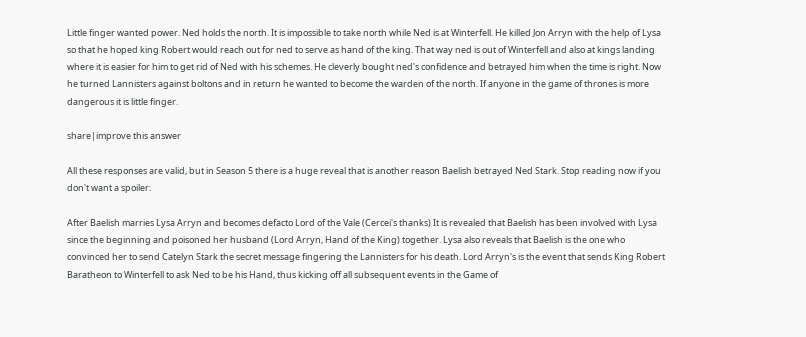Little finger wanted power. Ned holds the north. It is impossible to take north while Ned is at Winterfell. He killed Jon Arryn with the help of Lysa so that he hoped king Robert would reach out for ned to serve as hand of the king. That way ned is out of Winterfell and also at kings landing where it is easier for him to get rid of Ned with his schemes. He cleverly bought ned's confidence and betrayed him when the time is right. Now he turned Lannisters against boltons and in return he wanted to become the warden of the north. If anyone in the game of thrones is more dangerous it is little finger.

share|improve this answer

All these responses are valid, but in Season 5 there is a huge reveal that is another reason Baelish betrayed Ned Stark. Stop reading now if you don't want a spoiler:

After Baelish marries Lysa Arryn and becomes defacto Lord of the Vale (Cercei's thanks) It is revealed that Baelish has been involved with Lysa since the beginning and poisoned her husband (Lord Arryn, Hand of the King) together. Lysa also reveals that Baelish is the one who convinced her to send Catelyn Stark the secret message fingering the Lannisters for his death. Lord Arryn's is the event that sends King Robert Baratheon to Winterfell to ask Ned to be his Hand, thus kicking off all subsequent events in the Game of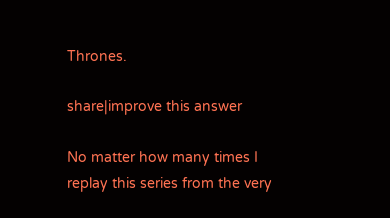Thrones.

share|improve this answer

No matter how many times I replay this series from the very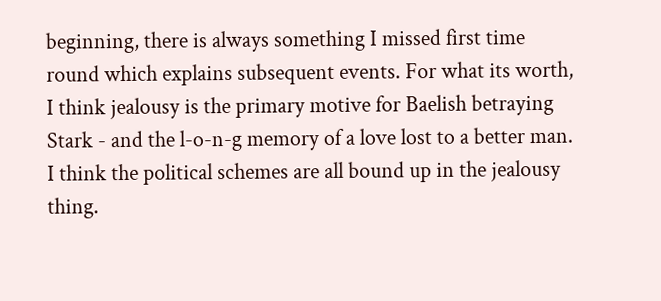beginning, there is always something I missed first time round which explains subsequent events. For what its worth, I think jealousy is the primary motive for Baelish betraying Stark - and the l-o-n-g memory of a love lost to a better man. I think the political schemes are all bound up in the jealousy thing.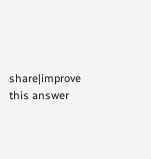share|improve this answer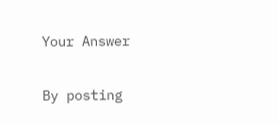Your Answer


By posting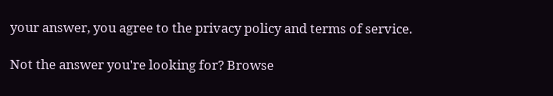your answer, you agree to the privacy policy and terms of service.

Not the answer you're looking for? Browse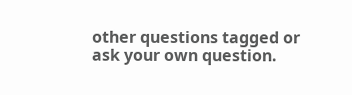other questions tagged or ask your own question.